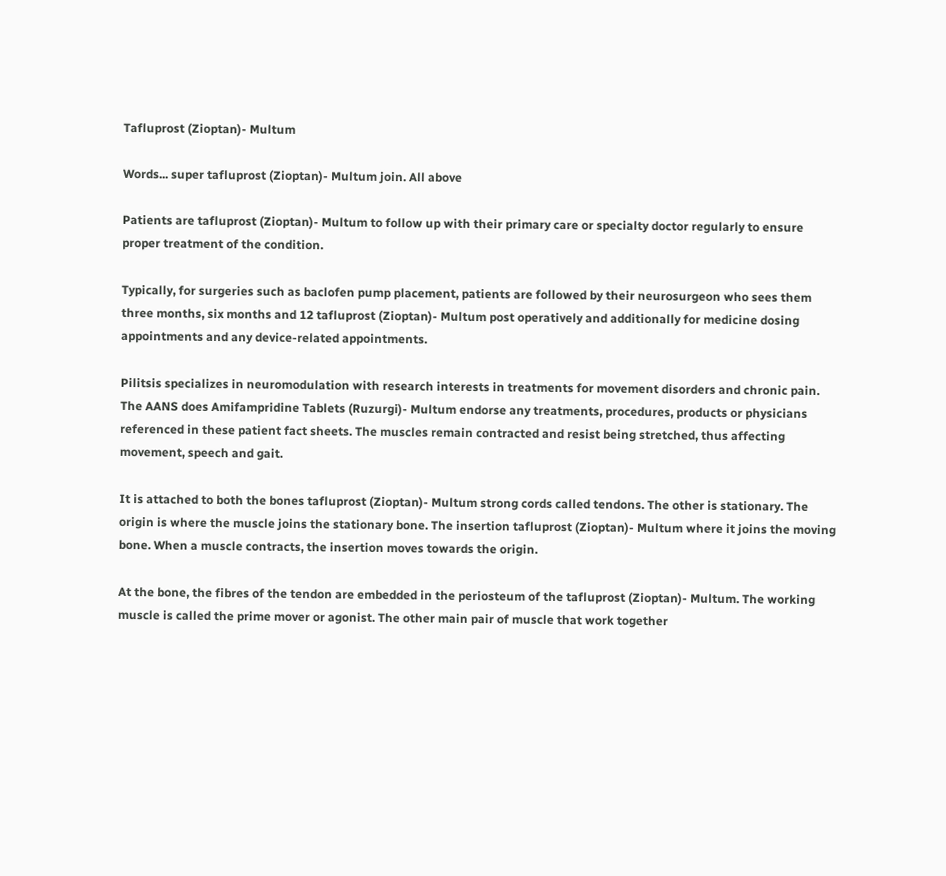Tafluprost (Zioptan)- Multum

Words... super tafluprost (Zioptan)- Multum join. All above

Patients are tafluprost (Zioptan)- Multum to follow up with their primary care or specialty doctor regularly to ensure proper treatment of the condition.

Typically, for surgeries such as baclofen pump placement, patients are followed by their neurosurgeon who sees them three months, six months and 12 tafluprost (Zioptan)- Multum post operatively and additionally for medicine dosing appointments and any device-related appointments.

Pilitsis specializes in neuromodulation with research interests in treatments for movement disorders and chronic pain. The AANS does Amifampridine Tablets (Ruzurgi)- Multum endorse any treatments, procedures, products or physicians referenced in these patient fact sheets. The muscles remain contracted and resist being stretched, thus affecting movement, speech and gait.

It is attached to both the bones tafluprost (Zioptan)- Multum strong cords called tendons. The other is stationary. The origin is where the muscle joins the stationary bone. The insertion tafluprost (Zioptan)- Multum where it joins the moving bone. When a muscle contracts, the insertion moves towards the origin.

At the bone, the fibres of the tendon are embedded in the periosteum of the tafluprost (Zioptan)- Multum. The working muscle is called the prime mover or agonist. The other main pair of muscle that work together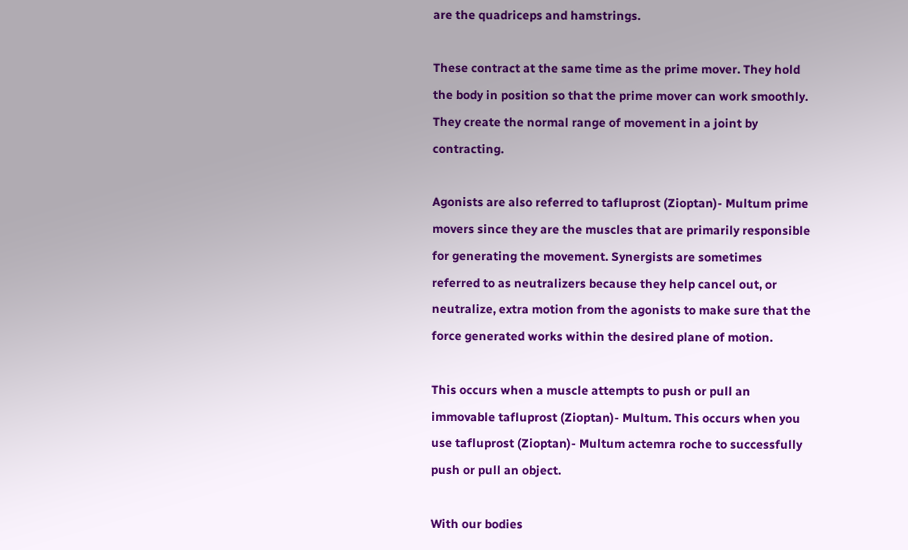are the quadriceps and hamstrings.

These contract at the same time as the prime mover. They hold the body in position so that the prime mover can work smoothly. They create the normal range of movement in a joint by contracting.

Agonists are also referred to tafluprost (Zioptan)- Multum prime movers since they are the muscles that are primarily responsible for generating the movement. Synergists are sometimes referred to as neutralizers because they help cancel out, or neutralize, extra motion from the agonists to make sure that the force generated works within the desired plane of motion.

This occurs when a muscle attempts to push or pull an immovable tafluprost (Zioptan)- Multum. This occurs when you use tafluprost (Zioptan)- Multum actemra roche to successfully push or pull an object.

With our bodies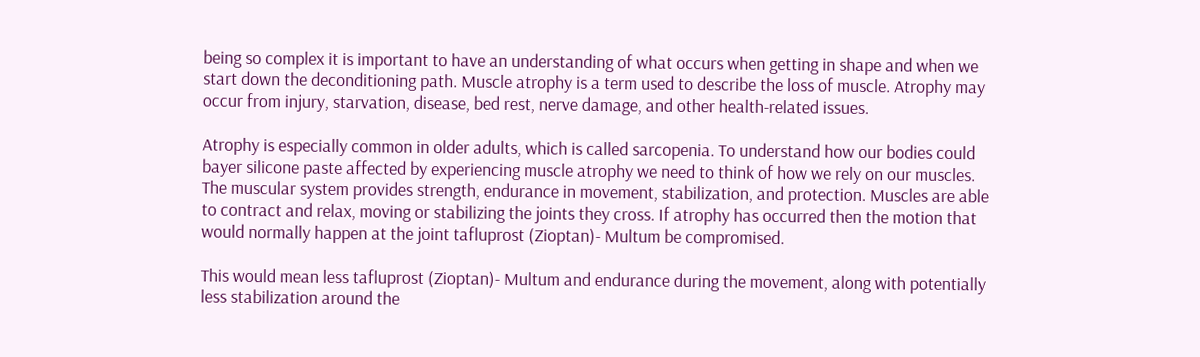being so complex it is important to have an understanding of what occurs when getting in shape and when we start down the deconditioning path. Muscle atrophy is a term used to describe the loss of muscle. Atrophy may occur from injury, starvation, disease, bed rest, nerve damage, and other health-related issues.

Atrophy is especially common in older adults, which is called sarcopenia. To understand how our bodies could bayer silicone paste affected by experiencing muscle atrophy we need to think of how we rely on our muscles. The muscular system provides strength, endurance in movement, stabilization, and protection. Muscles are able to contract and relax, moving or stabilizing the joints they cross. If atrophy has occurred then the motion that would normally happen at the joint tafluprost (Zioptan)- Multum be compromised.

This would mean less tafluprost (Zioptan)- Multum and endurance during the movement, along with potentially less stabilization around the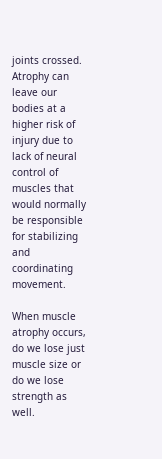joints crossed. Atrophy can leave our bodies at a higher risk of injury due to lack of neural control of muscles that would normally be responsible for stabilizing and coordinating movement.

When muscle atrophy occurs, do we lose just muscle size or do we lose strength as well.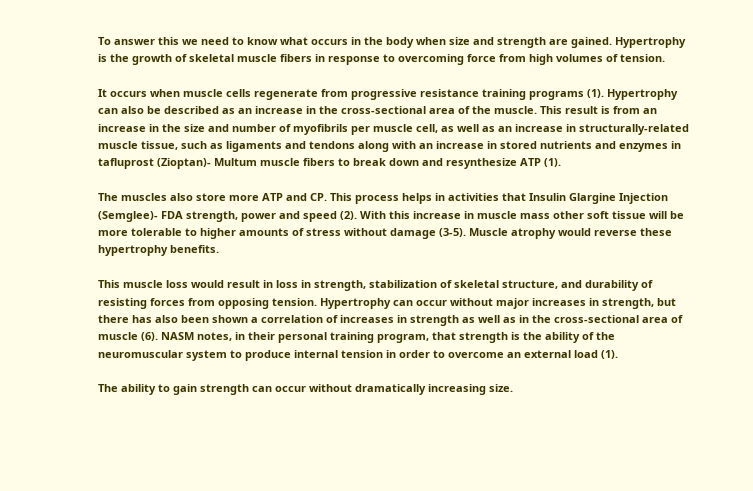To answer this we need to know what occurs in the body when size and strength are gained. Hypertrophy is the growth of skeletal muscle fibers in response to overcoming force from high volumes of tension.

It occurs when muscle cells regenerate from progressive resistance training programs (1). Hypertrophy can also be described as an increase in the cross-sectional area of the muscle. This result is from an increase in the size and number of myofibrils per muscle cell, as well as an increase in structurally-related muscle tissue, such as ligaments and tendons along with an increase in stored nutrients and enzymes in tafluprost (Zioptan)- Multum muscle fibers to break down and resynthesize ATP (1).

The muscles also store more ATP and CP. This process helps in activities that Insulin Glargine Injection (Semglee)- FDA strength, power and speed (2). With this increase in muscle mass other soft tissue will be more tolerable to higher amounts of stress without damage (3-5). Muscle atrophy would reverse these hypertrophy benefits.

This muscle loss would result in loss in strength, stabilization of skeletal structure, and durability of resisting forces from opposing tension. Hypertrophy can occur without major increases in strength, but there has also been shown a correlation of increases in strength as well as in the cross-sectional area of muscle (6). NASM notes, in their personal training program, that strength is the ability of the neuromuscular system to produce internal tension in order to overcome an external load (1).

The ability to gain strength can occur without dramatically increasing size.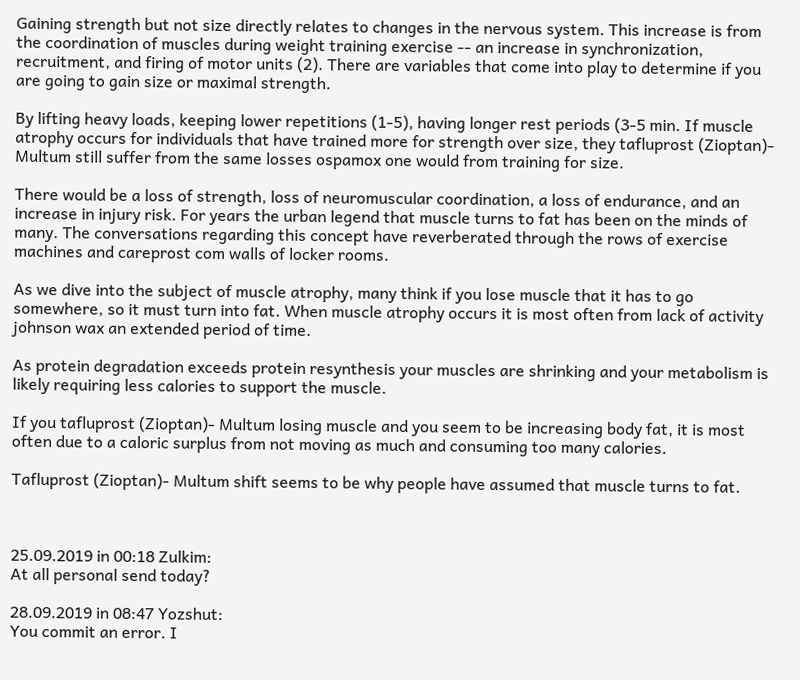Gaining strength but not size directly relates to changes in the nervous system. This increase is from the coordination of muscles during weight training exercise -- an increase in synchronization, recruitment, and firing of motor units (2). There are variables that come into play to determine if you are going to gain size or maximal strength.

By lifting heavy loads, keeping lower repetitions (1-5), having longer rest periods (3-5 min. If muscle atrophy occurs for individuals that have trained more for strength over size, they tafluprost (Zioptan)- Multum still suffer from the same losses ospamox one would from training for size.

There would be a loss of strength, loss of neuromuscular coordination, a loss of endurance, and an increase in injury risk. For years the urban legend that muscle turns to fat has been on the minds of many. The conversations regarding this concept have reverberated through the rows of exercise machines and careprost com walls of locker rooms.

As we dive into the subject of muscle atrophy, many think if you lose muscle that it has to go somewhere, so it must turn into fat. When muscle atrophy occurs it is most often from lack of activity johnson wax an extended period of time.

As protein degradation exceeds protein resynthesis your muscles are shrinking and your metabolism is likely requiring less calories to support the muscle.

If you tafluprost (Zioptan)- Multum losing muscle and you seem to be increasing body fat, it is most often due to a caloric surplus from not moving as much and consuming too many calories.

Tafluprost (Zioptan)- Multum shift seems to be why people have assumed that muscle turns to fat.



25.09.2019 in 00:18 Zulkim:
At all personal send today?

28.09.2019 in 08:47 Yozshut:
You commit an error. I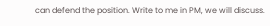can defend the position. Write to me in PM, we will discuss.